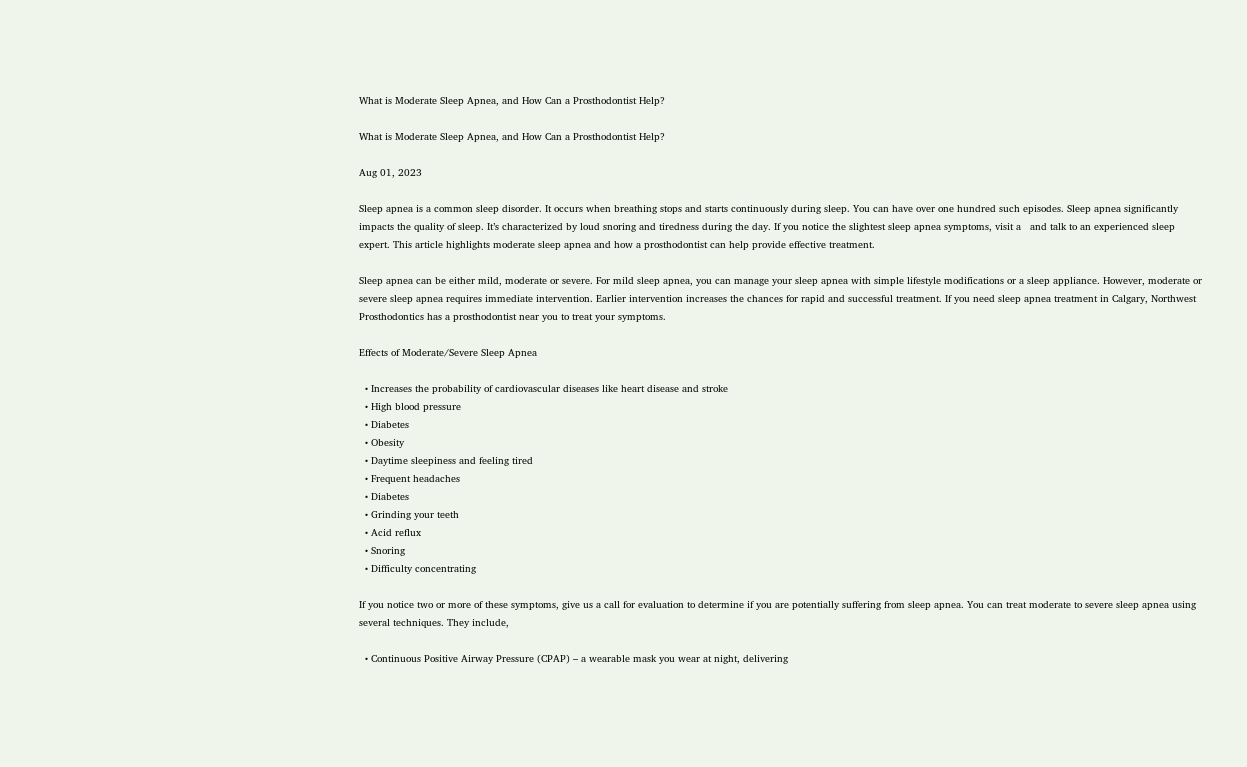What is Moderate Sleep Apnea, and How Can a Prosthodontist Help?

What is Moderate Sleep Apnea, and How Can a Prosthodontist Help?

Aug 01, 2023

Sleep apnea is a common sleep disorder. It occurs when breathing stops and starts continuously during sleep. You can have over one hundred such episodes. Sleep apnea significantly impacts the quality of sleep. It’s characterized by loud snoring and tiredness during the day. If you notice the slightest sleep apnea symptoms, visit a   and talk to an experienced sleep expert. This article highlights moderate sleep apnea and how a prosthodontist can help provide effective treatment.

Sleep apnea can be either mild, moderate or severe. For mild sleep apnea, you can manage your sleep apnea with simple lifestyle modifications or a sleep appliance. However, moderate or severe sleep apnea requires immediate intervention. Earlier intervention increases the chances for rapid and successful treatment. If you need sleep apnea treatment in Calgary, Northwest Prosthodontics has a prosthodontist near you to treat your symptoms.

Effects of Moderate/Severe Sleep Apnea

  • Increases the probability of cardiovascular diseases like heart disease and stroke
  • High blood pressure
  • Diabetes
  • Obesity
  • Daytime sleepiness and feeling tired
  • Frequent headaches
  • Diabetes
  • Grinding your teeth
  • Acid reflux
  • Snoring
  • Difficulty concentrating

If you notice two or more of these symptoms, give us a call for evaluation to determine if you are potentially suffering from sleep apnea. You can treat moderate to severe sleep apnea using several techniques. They include,

  • Continuous Positive Airway Pressure (CPAP) – a wearable mask you wear at night, delivering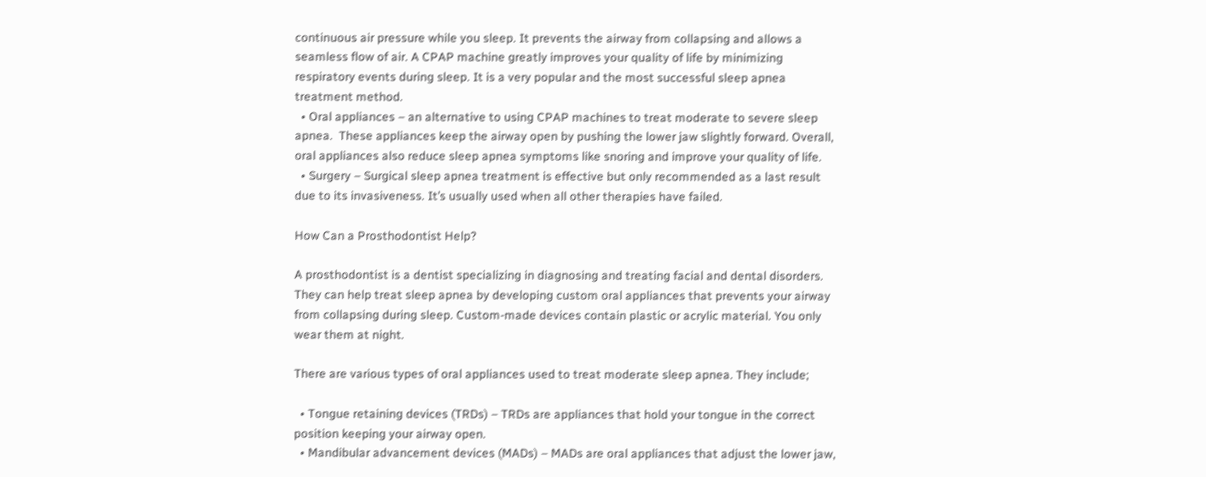continuous air pressure while you sleep. It prevents the airway from collapsing and allows a seamless flow of air. A CPAP machine greatly improves your quality of life by minimizing respiratory events during sleep. It is a very popular and the most successful sleep apnea treatment method.
  • Oral appliances – an alternative to using CPAP machines to treat moderate to severe sleep apnea.  These appliances keep the airway open by pushing the lower jaw slightly forward. Overall, oral appliances also reduce sleep apnea symptoms like snoring and improve your quality of life.
  • Surgery – Surgical sleep apnea treatment is effective but only recommended as a last result due to its invasiveness. It’s usually used when all other therapies have failed.

How Can a Prosthodontist Help?

A prosthodontist is a dentist specializing in diagnosing and treating facial and dental disorders. They can help treat sleep apnea by developing custom oral appliances that prevents your airway from collapsing during sleep. Custom-made devices contain plastic or acrylic material. You only wear them at night.

There are various types of oral appliances used to treat moderate sleep apnea. They include;

  • Tongue retaining devices (TRDs) – TRDs are appliances that hold your tongue in the correct position keeping your airway open.
  • Mandibular advancement devices (MADs) – MADs are oral appliances that adjust the lower jaw,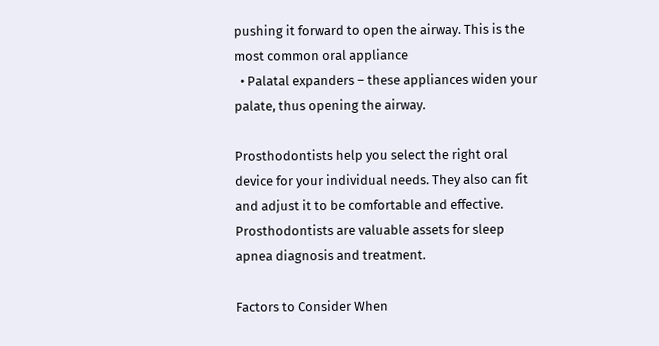pushing it forward to open the airway. This is the most common oral appliance
  • Palatal expanders – these appliances widen your palate, thus opening the airway.

Prosthodontists help you select the right oral device for your individual needs. They also can fit and adjust it to be comfortable and effective. Prosthodontists are valuable assets for sleep apnea diagnosis and treatment.

Factors to Consider When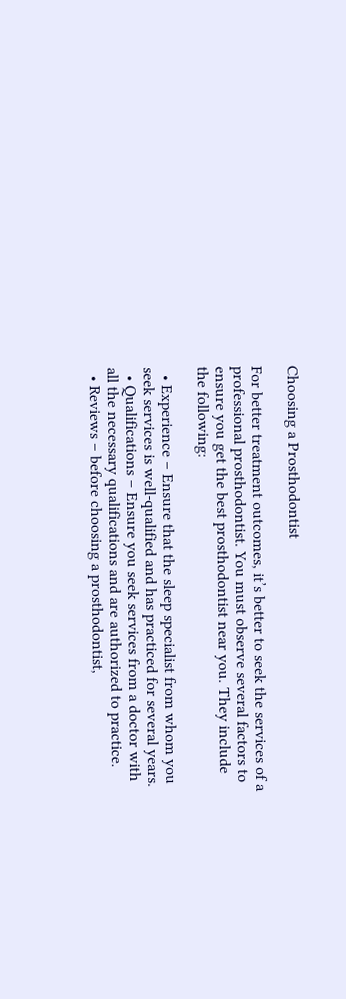Choosing a Prosthodontist

For better treatment outcomes, it’s better to seek the services of a professional prosthodontist. You must observe several factors to ensure you get the best prosthodontist near you. They include the following:

  • Experience – Ensure that the sleep specialist from whom you seek services is well-qualified and has practiced for several years.
  • Qualifications – Ensure you seek services from a doctor with all the necessary qualifications and are authorized to practice.
  • Reviews – before choosing a prosthodontist,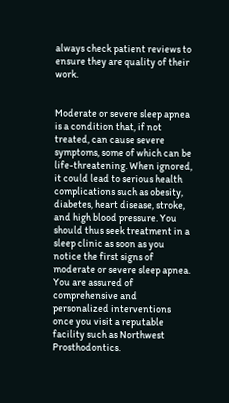always check patient reviews to ensure they are quality of their work.


Moderate or severe sleep apnea is a condition that, if not treated, can cause severe symptoms, some of which can be life-threatening. When ignored, it could lead to serious health complications such as obesity, diabetes, heart disease, stroke, and high blood pressure. You should thus seek treatment in a sleep clinic as soon as you notice the first signs of moderate or severe sleep apnea. You are assured of comprehensive and personalized interventions once you visit a reputable facility such as Northwest Prosthodontics.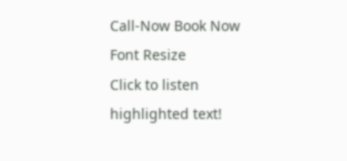Call-Now Book Now
Font Resize
Click to listen highlighted text!